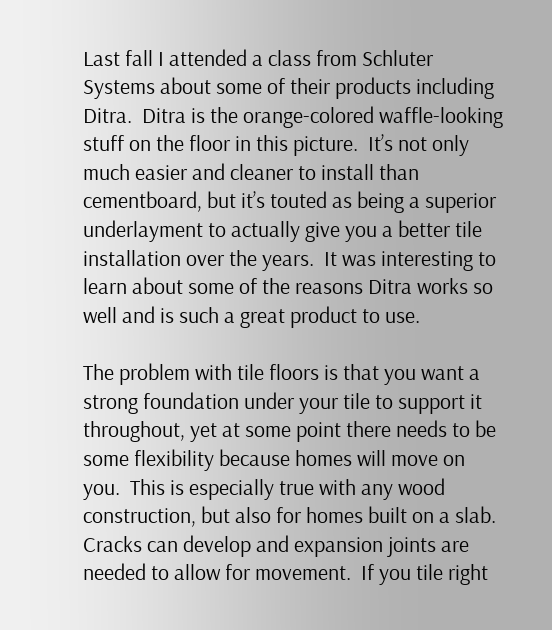Last fall I attended a class from Schluter Systems about some of their products including Ditra.  Ditra is the orange-colored waffle-looking stuff on the floor in this picture.  It’s not only much easier and cleaner to install than cementboard, but it’s touted as being a superior underlayment to actually give you a better tile installation over the years.  It was interesting to learn about some of the reasons Ditra works so well and is such a great product to use.

The problem with tile floors is that you want a strong foundation under your tile to support it throughout, yet at some point there needs to be some flexibility because homes will move on you.  This is especially true with any wood construction, but also for homes built on a slab.  Cracks can develop and expansion joints are needed to allow for movement.  If you tile right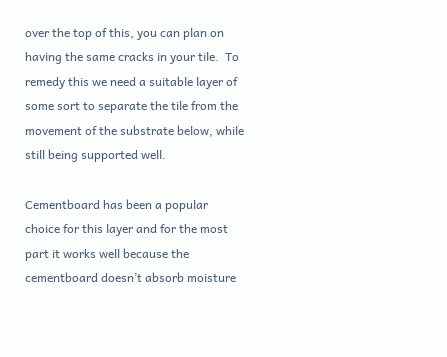over the top of this, you can plan on having the same cracks in your tile.  To remedy this we need a suitable layer of some sort to separate the tile from the movement of the substrate below, while still being supported well.

Cementboard has been a popular choice for this layer and for the most part it works well because the cementboard doesn’t absorb moisture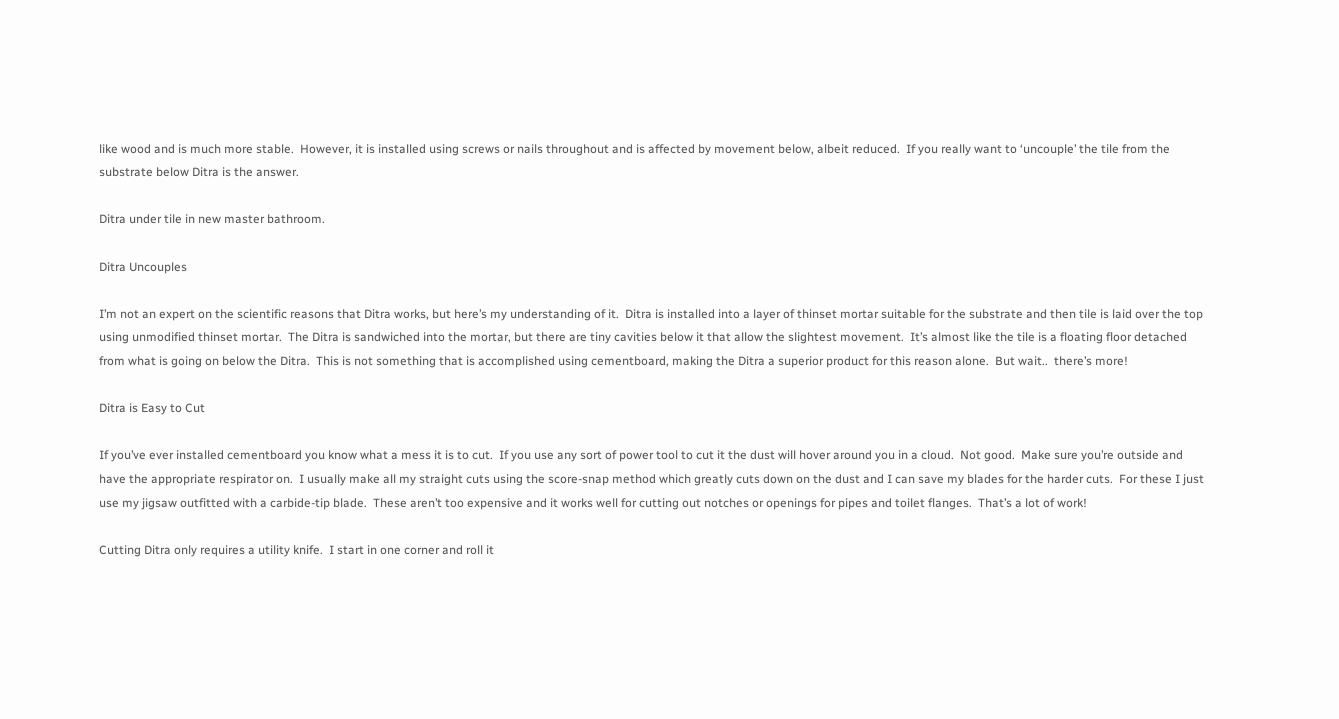like wood and is much more stable.  However, it is installed using screws or nails throughout and is affected by movement below, albeit reduced.  If you really want to ‘uncouple’ the tile from the substrate below Ditra is the answer.

Ditra under tile in new master bathroom.

Ditra Uncouples

I’m not an expert on the scientific reasons that Ditra works, but here’s my understanding of it.  Ditra is installed into a layer of thinset mortar suitable for the substrate and then tile is laid over the top using unmodified thinset mortar.  The Ditra is sandwiched into the mortar, but there are tiny cavities below it that allow the slightest movement.  It’s almost like the tile is a floating floor detached from what is going on below the Ditra.  This is not something that is accomplished using cementboard, making the Ditra a superior product for this reason alone.  But wait..  there’s more!

Ditra is Easy to Cut

If you’ve ever installed cementboard you know what a mess it is to cut.  If you use any sort of power tool to cut it the dust will hover around you in a cloud.  Not good.  Make sure you’re outside and have the appropriate respirator on.  I usually make all my straight cuts using the score-snap method which greatly cuts down on the dust and I can save my blades for the harder cuts.  For these I just use my jigsaw outfitted with a carbide-tip blade.  These aren’t too expensive and it works well for cutting out notches or openings for pipes and toilet flanges.  That’s a lot of work!

Cutting Ditra only requires a utility knife.  I start in one corner and roll it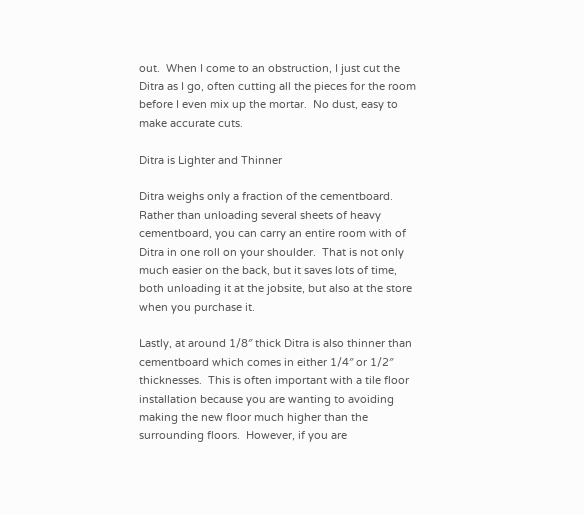out.  When I come to an obstruction, I just cut the Ditra as I go, often cutting all the pieces for the room before I even mix up the mortar.  No dust, easy to make accurate cuts.

Ditra is Lighter and Thinner

Ditra weighs only a fraction of the cementboard.  Rather than unloading several sheets of heavy cementboard, you can carry an entire room with of Ditra in one roll on your shoulder.  That is not only much easier on the back, but it saves lots of time, both unloading it at the jobsite, but also at the store when you purchase it.

Lastly, at around 1/8″ thick Ditra is also thinner than cementboard which comes in either 1/4″ or 1/2″ thicknesses.  This is often important with a tile floor installation because you are wanting to avoiding making the new floor much higher than the surrounding floors.  However, if you are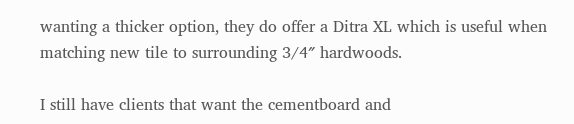wanting a thicker option, they do offer a Ditra XL which is useful when matching new tile to surrounding 3/4″ hardwoods.

I still have clients that want the cementboard and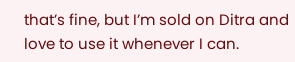that’s fine, but I’m sold on Ditra and love to use it whenever I can.